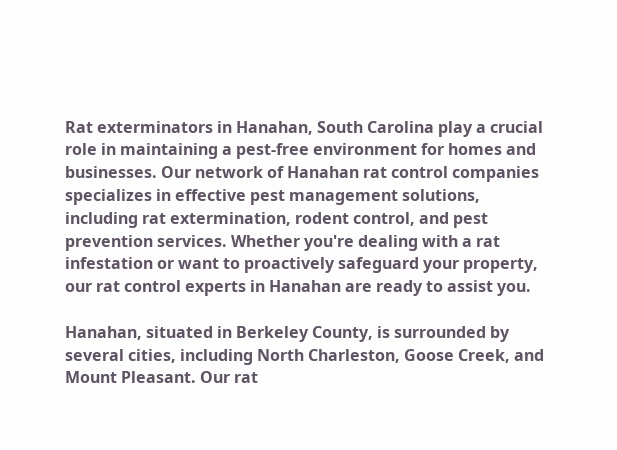Rat exterminators in Hanahan, South Carolina play a crucial role in maintaining a pest-free environment for homes and businesses. Our network of Hanahan rat control companies specializes in effective pest management solutions, including rat extermination, rodent control, and pest prevention services. Whether you're dealing with a rat infestation or want to proactively safeguard your property, our rat control experts in Hanahan are ready to assist you.

Hanahan, situated in Berkeley County, is surrounded by several cities, including North Charleston, Goose Creek, and Mount Pleasant. Our rat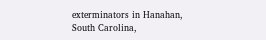exterminators in Hanahan, South Carolina,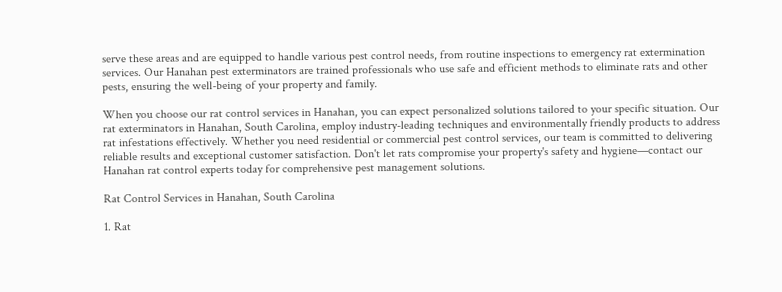serve these areas and are equipped to handle various pest control needs, from routine inspections to emergency rat extermination services. Our Hanahan pest exterminators are trained professionals who use safe and efficient methods to eliminate rats and other pests, ensuring the well-being of your property and family.

When you choose our rat control services in Hanahan, you can expect personalized solutions tailored to your specific situation. Our rat exterminators in Hanahan, South Carolina, employ industry-leading techniques and environmentally friendly products to address rat infestations effectively. Whether you need residential or commercial pest control services, our team is committed to delivering reliable results and exceptional customer satisfaction. Don't let rats compromise your property's safety and hygiene—contact our Hanahan rat control experts today for comprehensive pest management solutions.

Rat Control Services in Hanahan, South Carolina

1. Rat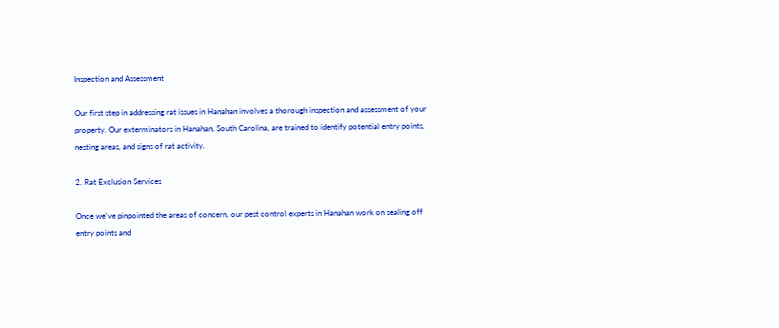Inspection and Assessment

Our first step in addressing rat issues in Hanahan involves a thorough inspection and assessment of your property. Our exterminators in Hanahan, South Carolina, are trained to identify potential entry points, nesting areas, and signs of rat activity.

2. Rat Exclusion Services

Once we've pinpointed the areas of concern, our pest control experts in Hanahan work on sealing off entry points and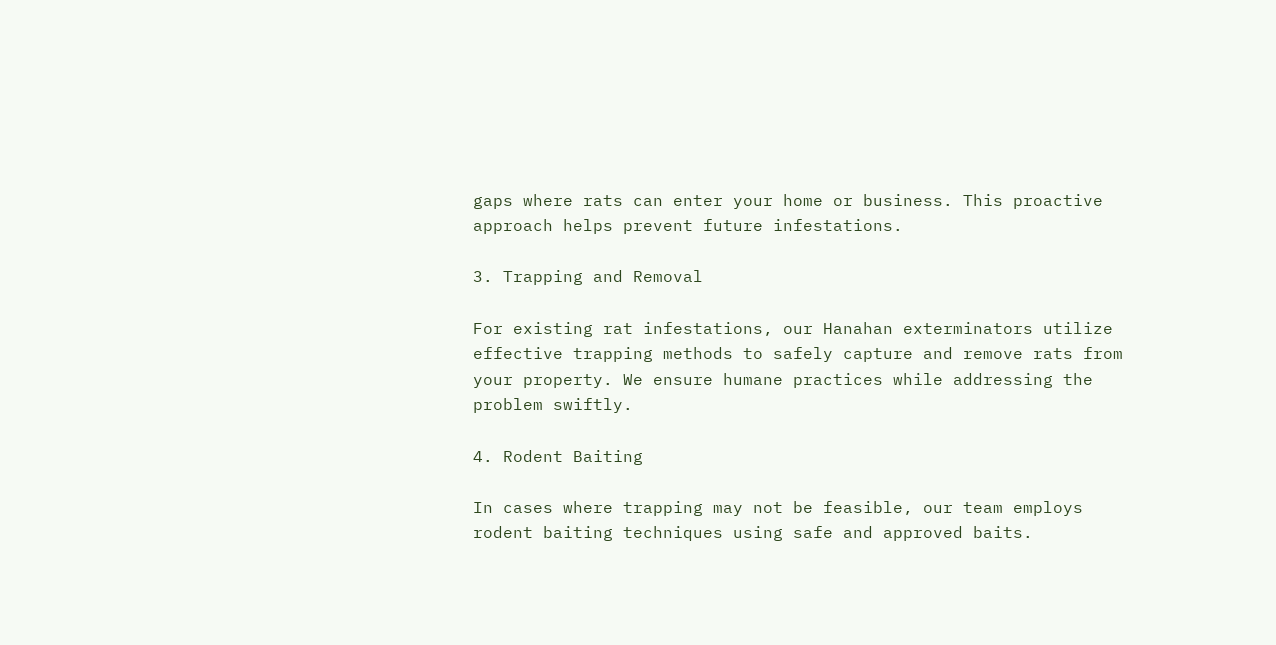gaps where rats can enter your home or business. This proactive approach helps prevent future infestations.

3. Trapping and Removal

For existing rat infestations, our Hanahan exterminators utilize effective trapping methods to safely capture and remove rats from your property. We ensure humane practices while addressing the problem swiftly.

4. Rodent Baiting

In cases where trapping may not be feasible, our team employs rodent baiting techniques using safe and approved baits.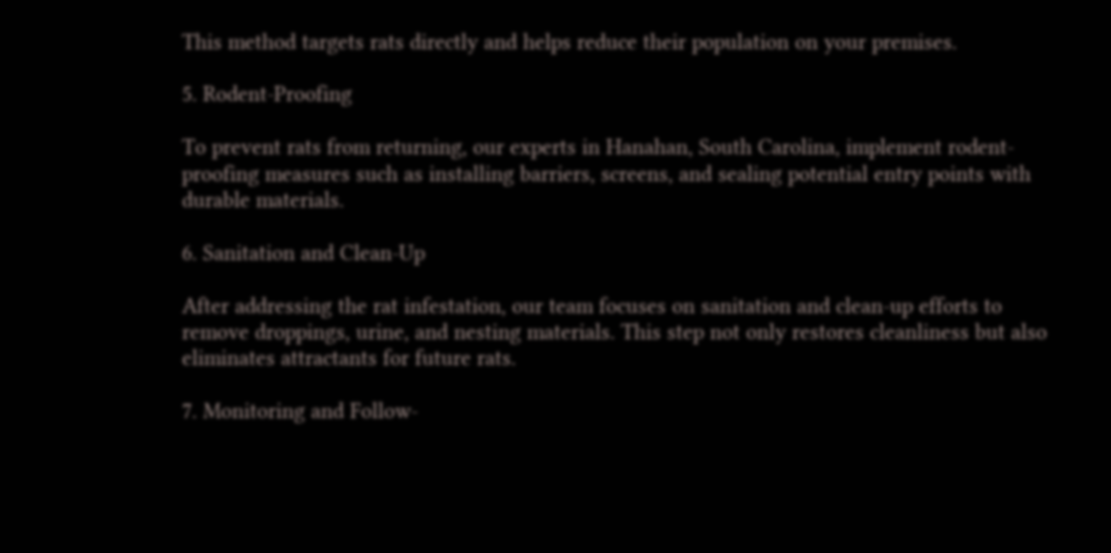This method targets rats directly and helps reduce their population on your premises.

5. Rodent-Proofing

To prevent rats from returning, our experts in Hanahan, South Carolina, implement rodent-proofing measures such as installing barriers, screens, and sealing potential entry points with durable materials.

6. Sanitation and Clean-Up

After addressing the rat infestation, our team focuses on sanitation and clean-up efforts to remove droppings, urine, and nesting materials. This step not only restores cleanliness but also eliminates attractants for future rats.

7. Monitoring and Follow-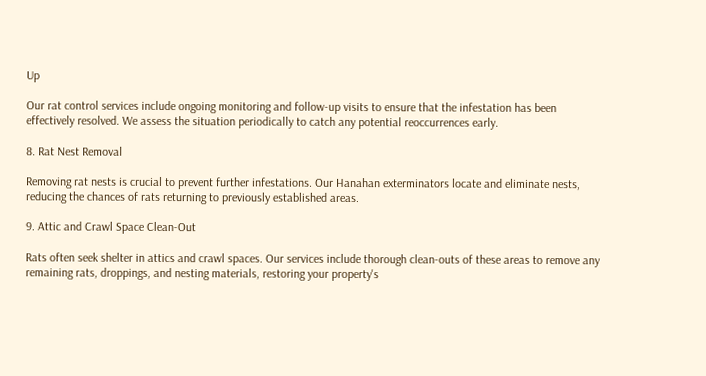Up

Our rat control services include ongoing monitoring and follow-up visits to ensure that the infestation has been effectively resolved. We assess the situation periodically to catch any potential reoccurrences early.

8. Rat Nest Removal

Removing rat nests is crucial to prevent further infestations. Our Hanahan exterminators locate and eliminate nests, reducing the chances of rats returning to previously established areas.

9. Attic and Crawl Space Clean-Out

Rats often seek shelter in attics and crawl spaces. Our services include thorough clean-outs of these areas to remove any remaining rats, droppings, and nesting materials, restoring your property's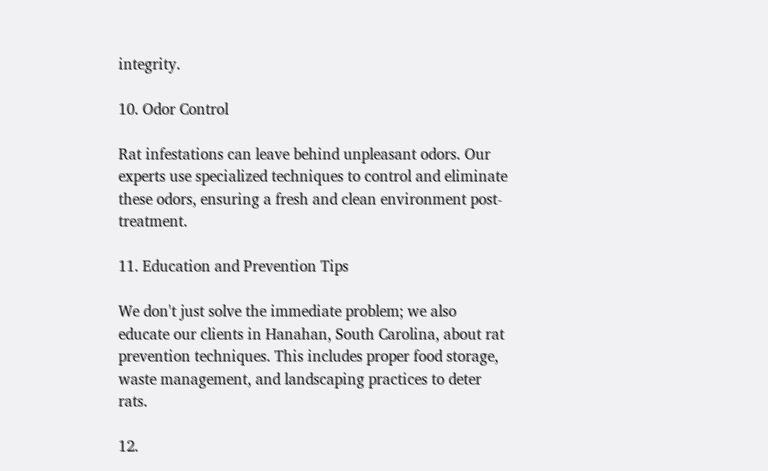integrity.

10. Odor Control

Rat infestations can leave behind unpleasant odors. Our experts use specialized techniques to control and eliminate these odors, ensuring a fresh and clean environment post-treatment.

11. Education and Prevention Tips

We don't just solve the immediate problem; we also educate our clients in Hanahan, South Carolina, about rat prevention techniques. This includes proper food storage, waste management, and landscaping practices to deter rats.

12.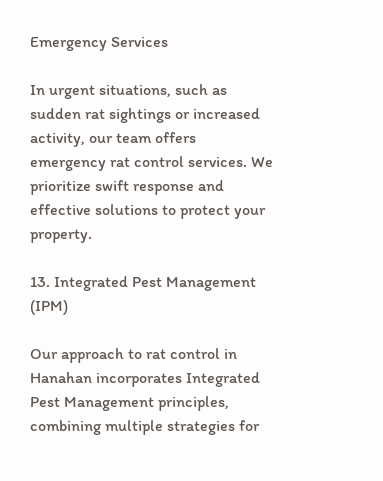Emergency Services

In urgent situations, such as sudden rat sightings or increased activity, our team offers emergency rat control services. We prioritize swift response and effective solutions to protect your property.

13. Integrated Pest Management (IPM)

Our approach to rat control in Hanahan incorporates Integrated Pest Management principles, combining multiple strategies for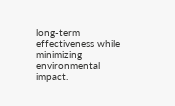long-term effectiveness while minimizing environmental impact.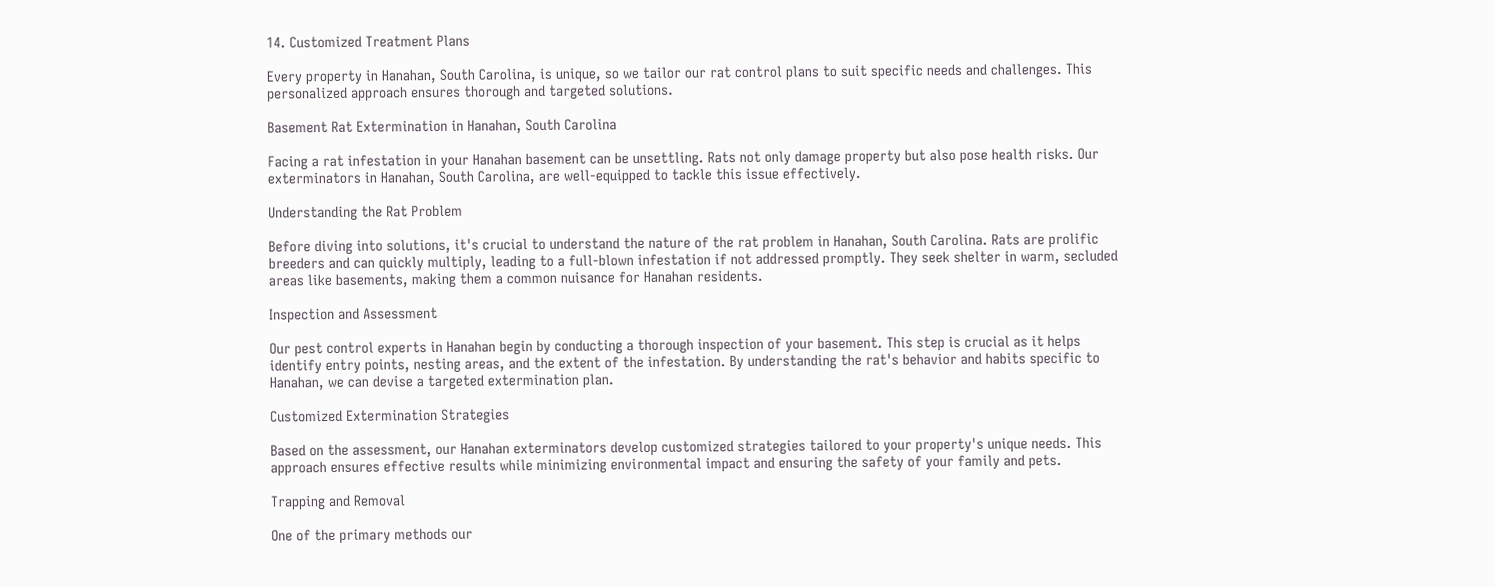14. Customized Treatment Plans

Every property in Hanahan, South Carolina, is unique, so we tailor our rat control plans to suit specific needs and challenges. This personalized approach ensures thorough and targeted solutions.

Basement Rat Extermination in Hanahan, South Carolina

Facing a rat infestation in your Hanahan basement can be unsettling. Rats not only damage property but also pose health risks. Our exterminators in Hanahan, South Carolina, are well-equipped to tackle this issue effectively.

Understanding the Rat Problem

Before diving into solutions, it's crucial to understand the nature of the rat problem in Hanahan, South Carolina. Rats are prolific breeders and can quickly multiply, leading to a full-blown infestation if not addressed promptly. They seek shelter in warm, secluded areas like basements, making them a common nuisance for Hanahan residents.

Inspection and Assessment

Our pest control experts in Hanahan begin by conducting a thorough inspection of your basement. This step is crucial as it helps identify entry points, nesting areas, and the extent of the infestation. By understanding the rat's behavior and habits specific to Hanahan, we can devise a targeted extermination plan.

Customized Extermination Strategies

Based on the assessment, our Hanahan exterminators develop customized strategies tailored to your property's unique needs. This approach ensures effective results while minimizing environmental impact and ensuring the safety of your family and pets.

Trapping and Removal

One of the primary methods our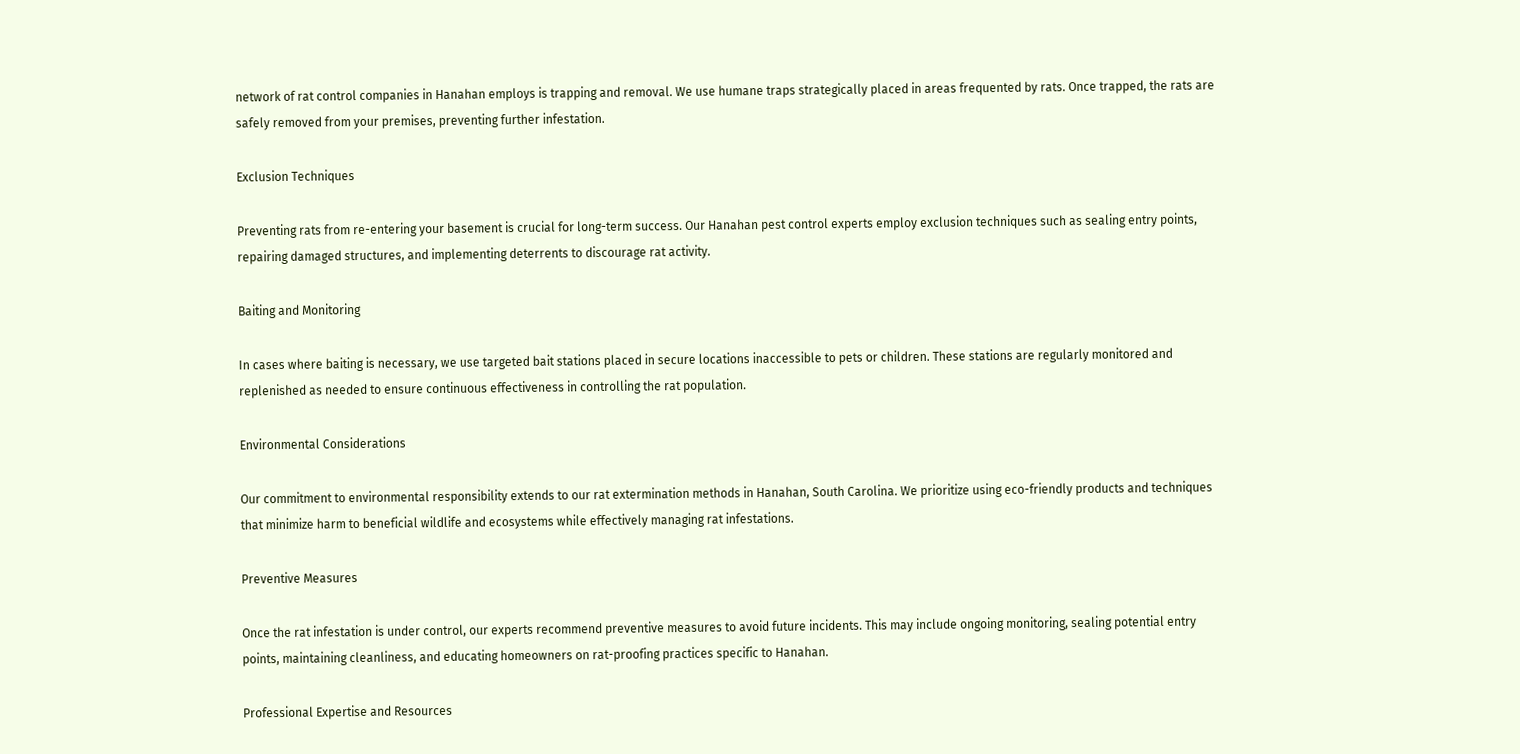network of rat control companies in Hanahan employs is trapping and removal. We use humane traps strategically placed in areas frequented by rats. Once trapped, the rats are safely removed from your premises, preventing further infestation.

Exclusion Techniques

Preventing rats from re-entering your basement is crucial for long-term success. Our Hanahan pest control experts employ exclusion techniques such as sealing entry points, repairing damaged structures, and implementing deterrents to discourage rat activity.

Baiting and Monitoring

In cases where baiting is necessary, we use targeted bait stations placed in secure locations inaccessible to pets or children. These stations are regularly monitored and replenished as needed to ensure continuous effectiveness in controlling the rat population.

Environmental Considerations

Our commitment to environmental responsibility extends to our rat extermination methods in Hanahan, South Carolina. We prioritize using eco-friendly products and techniques that minimize harm to beneficial wildlife and ecosystems while effectively managing rat infestations.

Preventive Measures

Once the rat infestation is under control, our experts recommend preventive measures to avoid future incidents. This may include ongoing monitoring, sealing potential entry points, maintaining cleanliness, and educating homeowners on rat-proofing practices specific to Hanahan.

Professional Expertise and Resources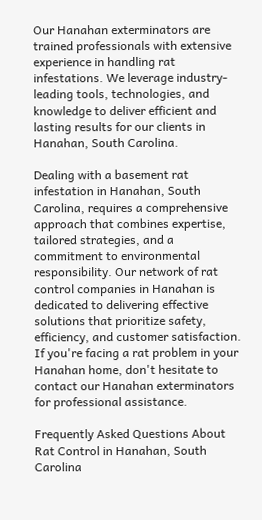Our Hanahan exterminators are trained professionals with extensive experience in handling rat infestations. We leverage industry-leading tools, technologies, and knowledge to deliver efficient and lasting results for our clients in Hanahan, South Carolina.

Dealing with a basement rat infestation in Hanahan, South Carolina, requires a comprehensive approach that combines expertise, tailored strategies, and a commitment to environmental responsibility. Our network of rat control companies in Hanahan is dedicated to delivering effective solutions that prioritize safety, efficiency, and customer satisfaction. If you're facing a rat problem in your Hanahan home, don't hesitate to contact our Hanahan exterminators for professional assistance.

Frequently Asked Questions About Rat Control in Hanahan, South Carolina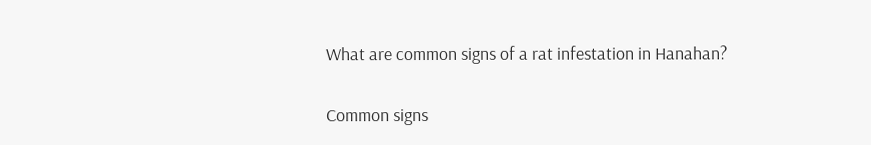What are common signs of a rat infestation in Hanahan?

Common signs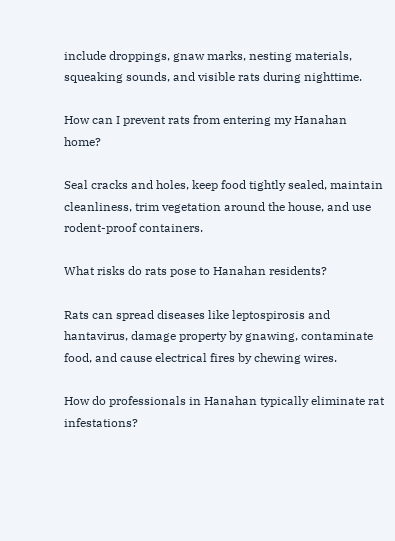include droppings, gnaw marks, nesting materials, squeaking sounds, and visible rats during nighttime.

How can I prevent rats from entering my Hanahan home?

Seal cracks and holes, keep food tightly sealed, maintain cleanliness, trim vegetation around the house, and use rodent-proof containers.

What risks do rats pose to Hanahan residents?

Rats can spread diseases like leptospirosis and hantavirus, damage property by gnawing, contaminate food, and cause electrical fires by chewing wires.

How do professionals in Hanahan typically eliminate rat infestations?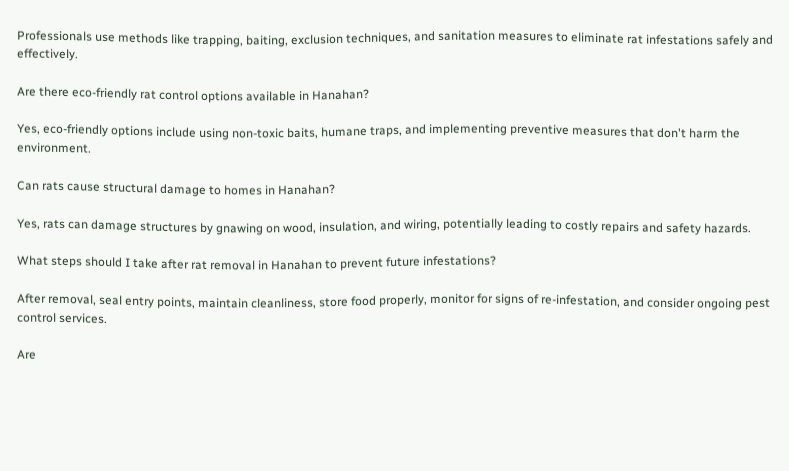Professionals use methods like trapping, baiting, exclusion techniques, and sanitation measures to eliminate rat infestations safely and effectively.

Are there eco-friendly rat control options available in Hanahan?

Yes, eco-friendly options include using non-toxic baits, humane traps, and implementing preventive measures that don't harm the environment.

Can rats cause structural damage to homes in Hanahan?

Yes, rats can damage structures by gnawing on wood, insulation, and wiring, potentially leading to costly repairs and safety hazards.

What steps should I take after rat removal in Hanahan to prevent future infestations?

After removal, seal entry points, maintain cleanliness, store food properly, monitor for signs of re-infestation, and consider ongoing pest control services.

Are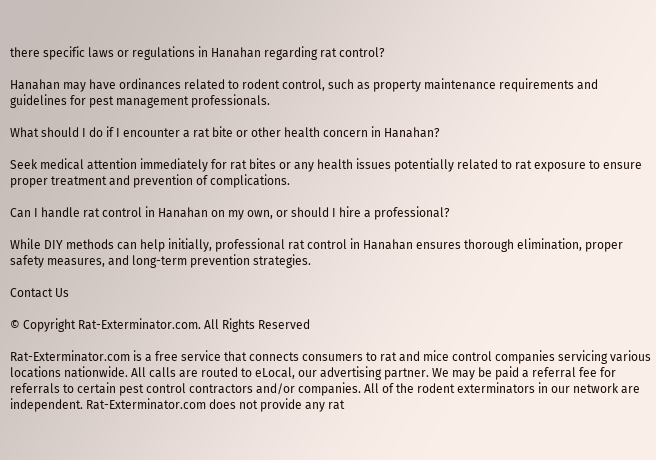there specific laws or regulations in Hanahan regarding rat control?

Hanahan may have ordinances related to rodent control, such as property maintenance requirements and guidelines for pest management professionals.

What should I do if I encounter a rat bite or other health concern in Hanahan?

Seek medical attention immediately for rat bites or any health issues potentially related to rat exposure to ensure proper treatment and prevention of complications.

Can I handle rat control in Hanahan on my own, or should I hire a professional?

While DIY methods can help initially, professional rat control in Hanahan ensures thorough elimination, proper safety measures, and long-term prevention strategies.

Contact Us

© Copyright Rat-Exterminator.com. All Rights Reserved

Rat-Exterminator.com is a free service that connects consumers to rat and mice control companies servicing various locations nationwide. All calls are routed to eLocal, our advertising partner. We may be paid a referral fee for referrals to certain pest control contractors and/or companies. All of the rodent exterminators in our network are independent. Rat-Exterminator.com does not provide any rat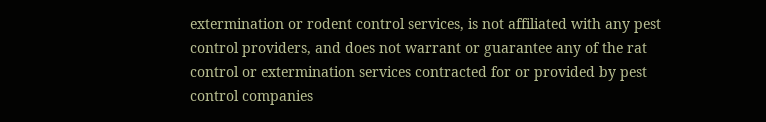extermination or rodent control services, is not affiliated with any pest control providers, and does not warrant or guarantee any of the rat control or extermination services contracted for or provided by pest control companies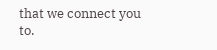that we connect you to.